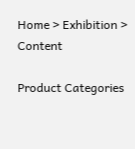Home > Exhibition > Content

Product Categories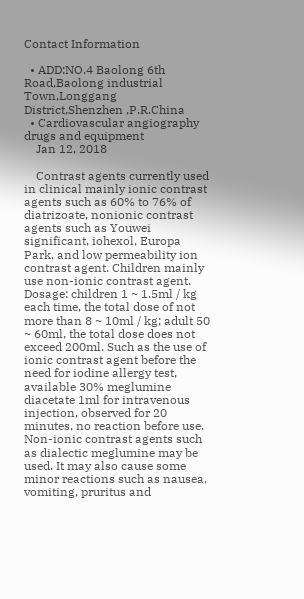Contact Information

  • ADD:NO.4 Baolong 6th Road,Baolong industrial Town,Longgang District,Shenzhen ,P.R.China
  • Cardiovascular angiography drugs and equipment
    Jan 12, 2018

    Contrast agents currently used in clinical mainly ionic contrast agents such as 60% to 76% of diatrizoate, nonionic contrast agents such as Youwei significant, iohexol, Europa Park, and low permeability ion contrast agent. Children mainly use non-ionic contrast agent. Dosage: children 1 ~ 1.5ml / kg each time, the total dose of not more than 8 ~ 10ml / kg; adult 50 ~ 60ml, the total dose does not exceed 200ml. Such as the use of ionic contrast agent before the need for iodine allergy test, available 30% meglumine diacetate 1ml for intravenous injection, observed for 20 minutes, no reaction before use. Non-ionic contrast agents such as dialectic meglumine may be used. It may also cause some minor reactions such as nausea, vomiting, pruritus and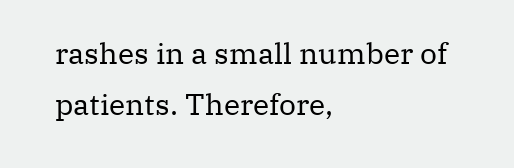rashes in a small number of patients. Therefore,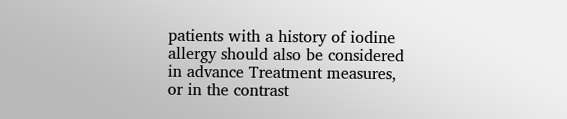patients with a history of iodine allergy should also be considered in advance Treatment measures, or in the contrast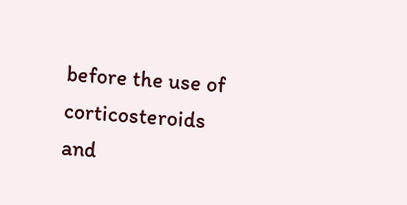before the use of corticosteroids and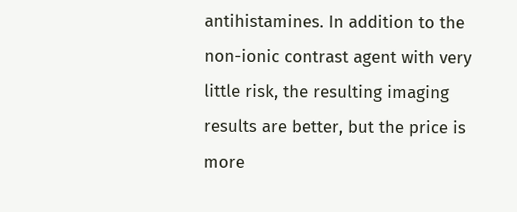antihistamines. In addition to the non-ionic contrast agent with very little risk, the resulting imaging results are better, but the price is more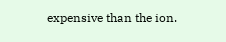expensive than the ion.